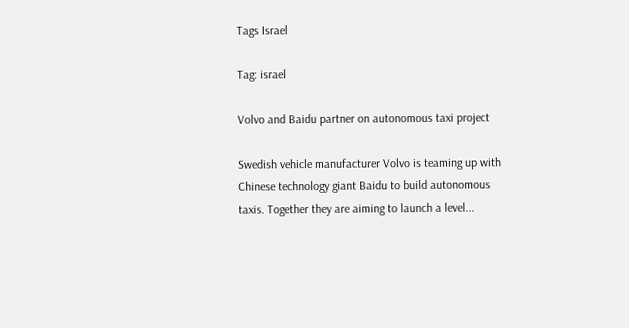Tags Israel

Tag: israel

Volvo and Baidu partner on autonomous taxi project

Swedish vehicle manufacturer Volvo is teaming up with Chinese technology giant Baidu to build autonomous taxis. Together they are aiming to launch a level...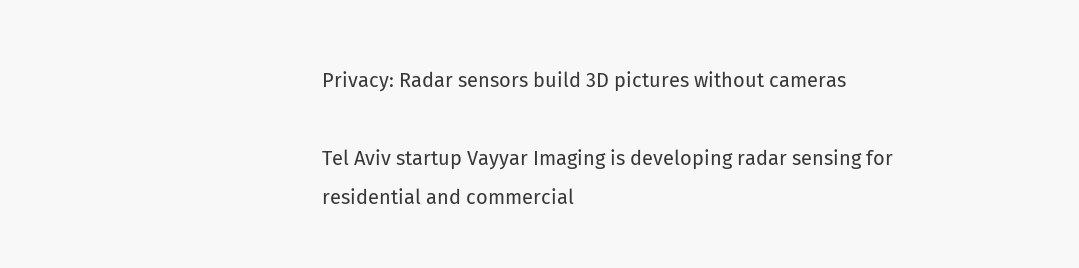Privacy: Radar sensors build 3D pictures without cameras

Tel Aviv startup Vayyar Imaging is developing radar sensing for residential and commercial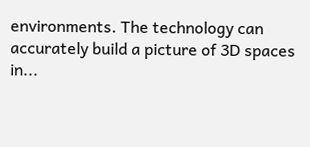environments. The technology can accurately build a picture of 3D spaces in...